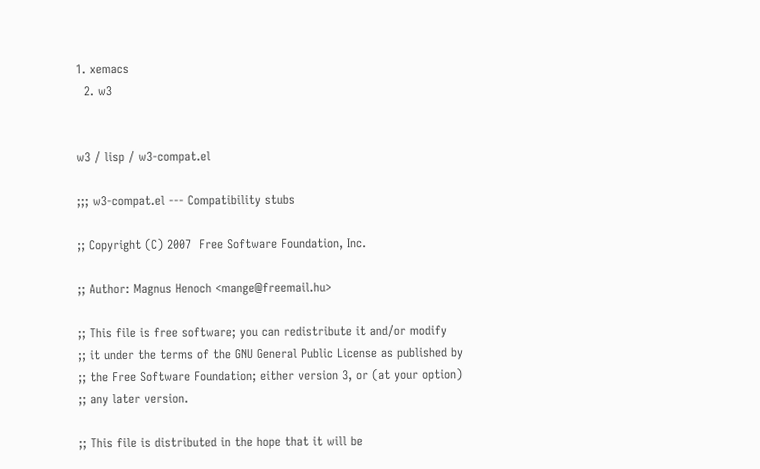1. xemacs
  2. w3


w3 / lisp / w3-compat.el

;;; w3-compat.el --- Compatibility stubs

;; Copyright (C) 2007  Free Software Foundation, Inc.

;; Author: Magnus Henoch <mange@freemail.hu>

;; This file is free software; you can redistribute it and/or modify
;; it under the terms of the GNU General Public License as published by
;; the Free Software Foundation; either version 3, or (at your option)
;; any later version.

;; This file is distributed in the hope that it will be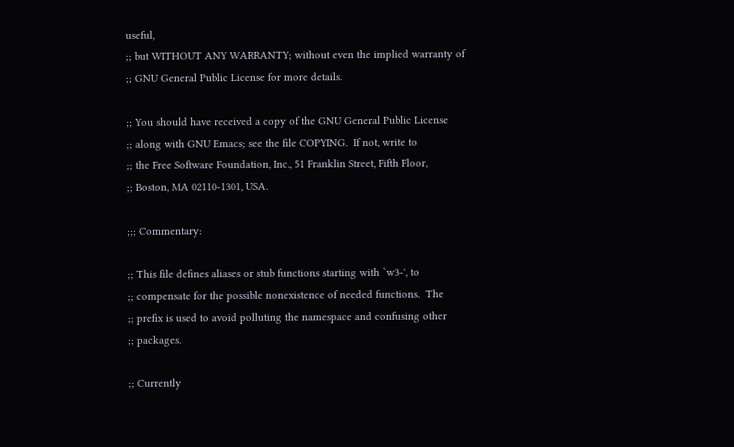useful,
;; but WITHOUT ANY WARRANTY; without even the implied warranty of
;; GNU General Public License for more details.

;; You should have received a copy of the GNU General Public License
;; along with GNU Emacs; see the file COPYING.  If not, write to
;; the Free Software Foundation, Inc., 51 Franklin Street, Fifth Floor,
;; Boston, MA 02110-1301, USA.

;;; Commentary:

;; This file defines aliases or stub functions starting with `w3-', to
;; compensate for the possible nonexistence of needed functions.  The
;; prefix is used to avoid polluting the namespace and confusing other
;; packages.

;; Currently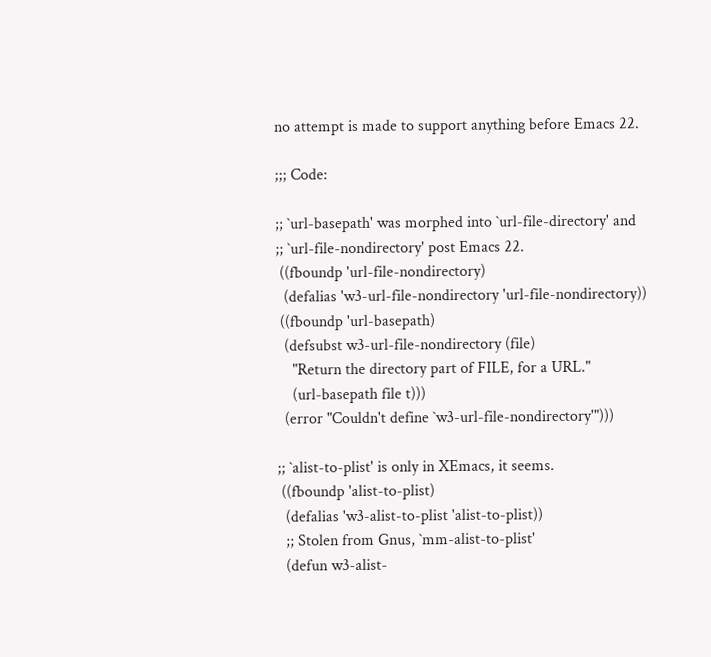no attempt is made to support anything before Emacs 22.

;;; Code:

;; `url-basepath' was morphed into `url-file-directory' and
;; `url-file-nondirectory' post Emacs 22.
 ((fboundp 'url-file-nondirectory)
  (defalias 'w3-url-file-nondirectory 'url-file-nondirectory))
 ((fboundp 'url-basepath)
  (defsubst w3-url-file-nondirectory (file)
    "Return the directory part of FILE, for a URL."
    (url-basepath file t)))
  (error "Couldn't define `w3-url-file-nondirectory'")))

;; `alist-to-plist' is only in XEmacs, it seems.
 ((fboundp 'alist-to-plist)
  (defalias 'w3-alist-to-plist 'alist-to-plist))
  ;; Stolen from Gnus, `mm-alist-to-plist'
  (defun w3-alist-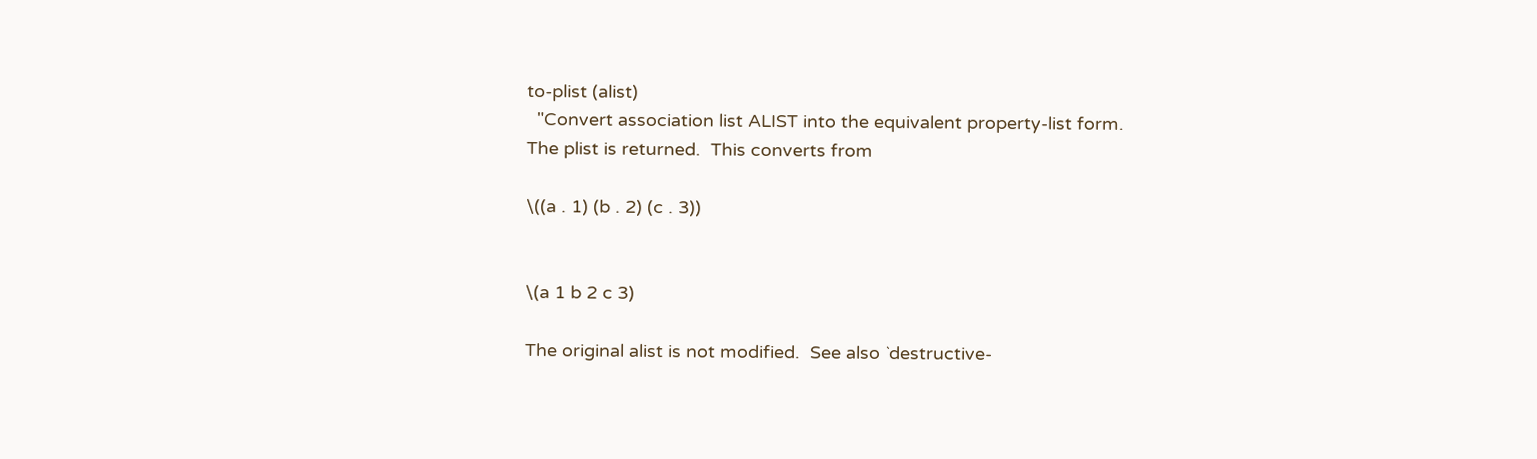to-plist (alist)
  "Convert association list ALIST into the equivalent property-list form.
The plist is returned.  This converts from

\((a . 1) (b . 2) (c . 3))


\(a 1 b 2 c 3)

The original alist is not modified.  See also `destructive-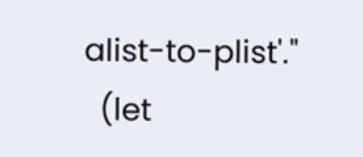alist-to-plist'."
  (let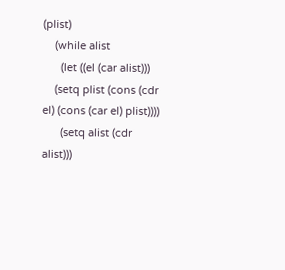(plist)
    (while alist
      (let ((el (car alist)))
    (setq plist (cons (cdr el) (cons (car el) plist))))
      (setq alist (cdr alist)))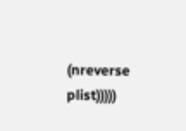(nreverse plist)))))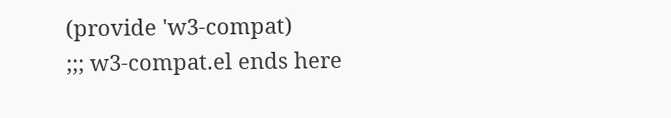(provide 'w3-compat)
;;; w3-compat.el ends here